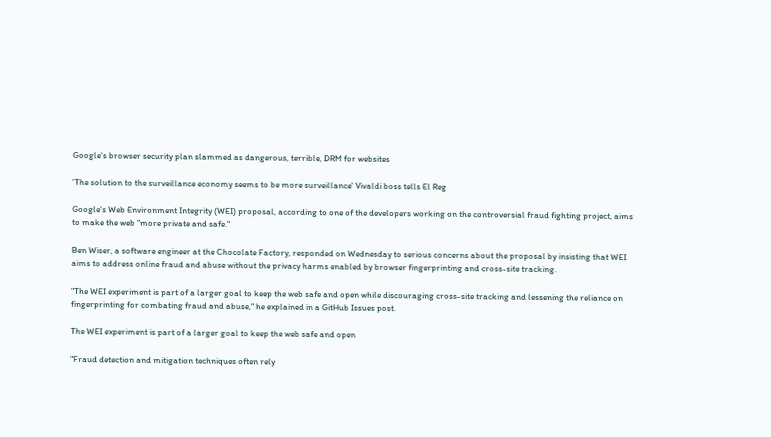Google's browser security plan slammed as dangerous, terrible, DRM for websites

'The solution to the surveillance economy seems to be more surveillance' Vivaldi boss tells El Reg

Google's Web Environment Integrity (WEI) proposal, according to one of the developers working on the controversial fraud fighting project, aims to make the web "more private and safe."

Ben Wiser, a software engineer at the Chocolate Factory, responded on Wednesday to serious concerns about the proposal by insisting that WEI aims to address online fraud and abuse without the privacy harms enabled by browser fingerprinting and cross-site tracking.

"The WEI experiment is part of a larger goal to keep the web safe and open while discouraging cross-site tracking and lessening the reliance on fingerprinting for combating fraud and abuse," he explained in a GitHub Issues post.

The WEI experiment is part of a larger goal to keep the web safe and open

"Fraud detection and mitigation techniques often rely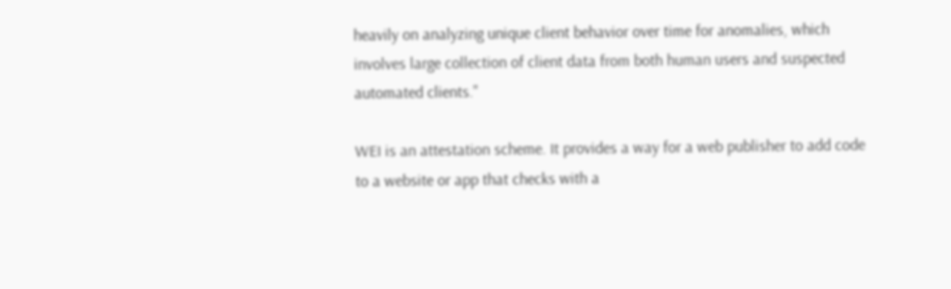heavily on analyzing unique client behavior over time for anomalies, which involves large collection of client data from both human users and suspected automated clients."

WEI is an attestation scheme. It provides a way for a web publisher to add code to a website or app that checks with a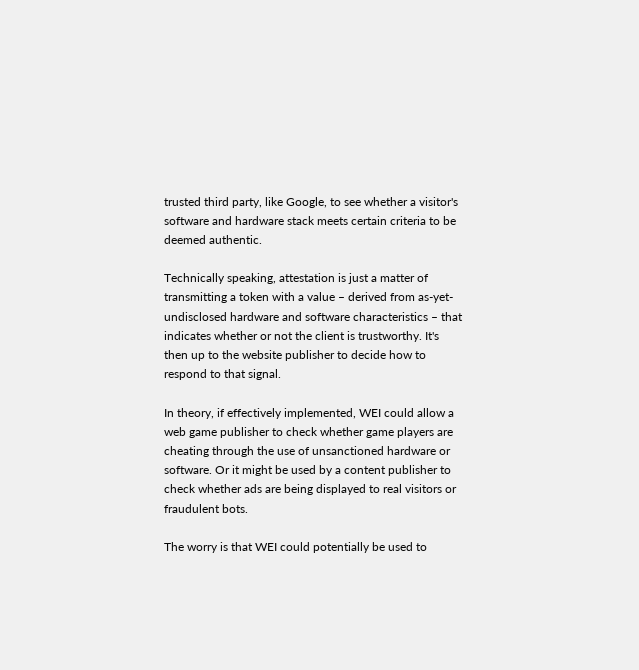trusted third party, like Google, to see whether a visitor's software and hardware stack meets certain criteria to be deemed authentic.

Technically speaking, attestation is just a matter of transmitting a token with a value – derived from as-yet-undisclosed hardware and software characteristics – that indicates whether or not the client is trustworthy. It's then up to the website publisher to decide how to respond to that signal.

In theory, if effectively implemented, WEI could allow a web game publisher to check whether game players are cheating through the use of unsanctioned hardware or software. Or it might be used by a content publisher to check whether ads are being displayed to real visitors or fraudulent bots.

The worry is that WEI could potentially be used to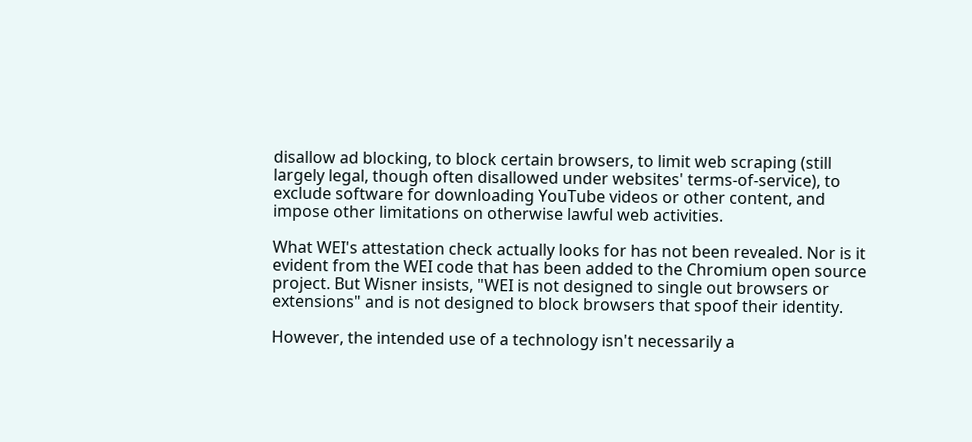disallow ad blocking, to block certain browsers, to limit web scraping (still largely legal, though often disallowed under websites' terms-of-service), to exclude software for downloading YouTube videos or other content, and impose other limitations on otherwise lawful web activities.

What WEI's attestation check actually looks for has not been revealed. Nor is it evident from the WEI code that has been added to the Chromium open source project. But Wisner insists, "WEI is not designed to single out browsers or extensions" and is not designed to block browsers that spoof their identity.

However, the intended use of a technology isn't necessarily a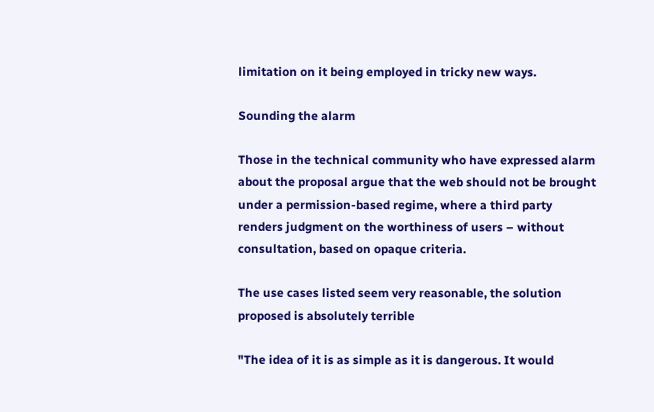limitation on it being employed in tricky new ways.

Sounding the alarm

Those in the technical community who have expressed alarm about the proposal argue that the web should not be brought under a permission-based regime, where a third party renders judgment on the worthiness of users – without consultation, based on opaque criteria.

The use cases listed seem very reasonable, the solution proposed is absolutely terrible

"The idea of it is as simple as it is dangerous. It would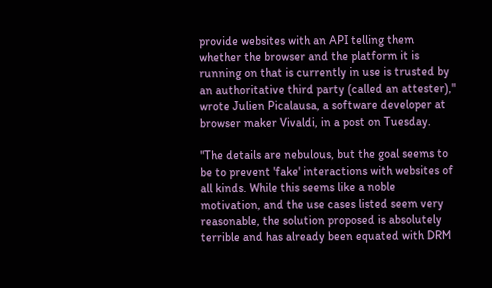provide websites with an API telling them whether the browser and the platform it is running on that is currently in use is trusted by an authoritative third party (called an attester)," wrote Julien Picalausa, a software developer at browser maker Vivaldi, in a post on Tuesday.

"The details are nebulous, but the goal seems to be to prevent 'fake' interactions with websites of all kinds. While this seems like a noble motivation, and the use cases listed seem very reasonable, the solution proposed is absolutely terrible and has already been equated with DRM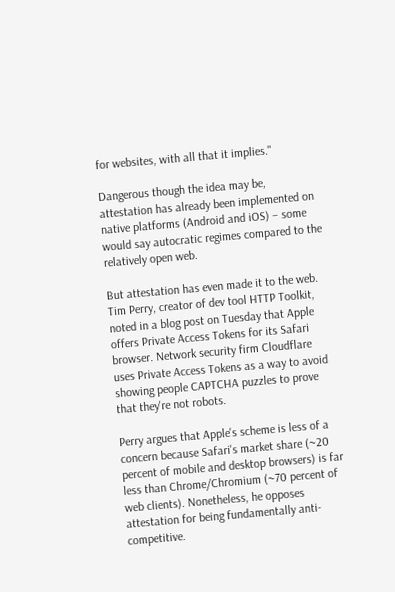for websites, with all that it implies."

Dangerous though the idea may be, attestation has already been implemented on native platforms (Android and iOS) – some would say autocratic regimes compared to the relatively open web.

But attestation has even made it to the web. Tim Perry, creator of dev tool HTTP Toolkit, noted in a blog post on Tuesday that Apple offers Private Access Tokens for its Safari browser. Network security firm Cloudflare uses Private Access Tokens as a way to avoid showing people CAPTCHA puzzles to prove that they're not robots.

Perry argues that Apple's scheme is less of a concern because Safari's market share (~20 percent of mobile and desktop browsers) is far less than Chrome/Chromium (~70 percent of web clients). Nonetheless, he opposes attestation for being fundamentally anti-competitive.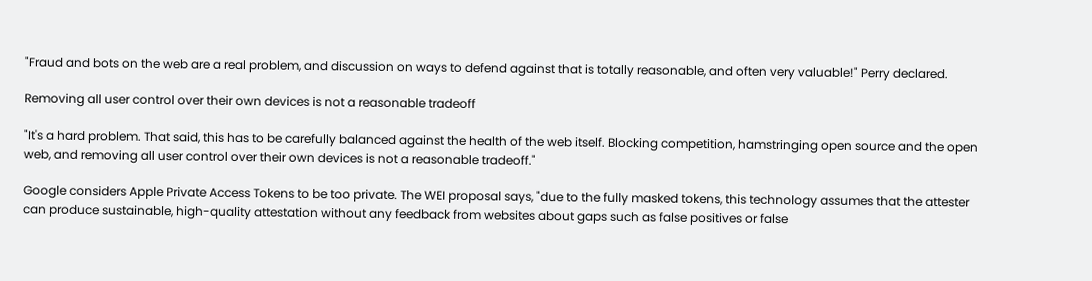"Fraud and bots on the web are a real problem, and discussion on ways to defend against that is totally reasonable, and often very valuable!" Perry declared.

Removing all user control over their own devices is not a reasonable tradeoff

"It's a hard problem. That said, this has to be carefully balanced against the health of the web itself. Blocking competition, hamstringing open source and the open web, and removing all user control over their own devices is not a reasonable tradeoff."

Google considers Apple Private Access Tokens to be too private. The WEI proposal says, "due to the fully masked tokens, this technology assumes that the attester can produce sustainable, high-quality attestation without any feedback from websites about gaps such as false positives or false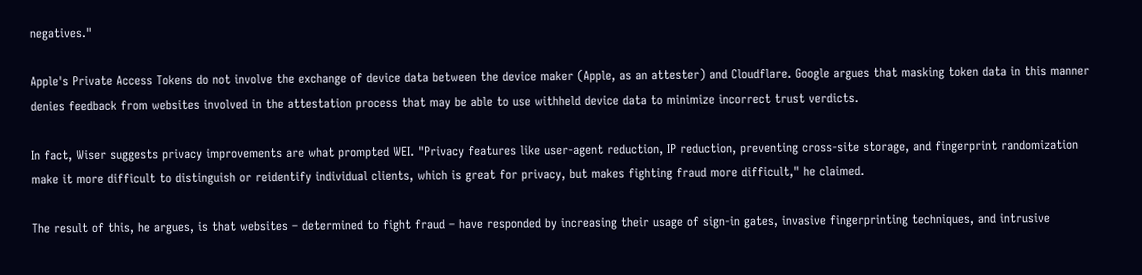negatives."

Apple's Private Access Tokens do not involve the exchange of device data between the device maker (Apple, as an attester) and Cloudflare. Google argues that masking token data in this manner denies feedback from websites involved in the attestation process that may be able to use withheld device data to minimize incorrect trust verdicts.

In fact, Wiser suggests privacy improvements are what prompted WEI. "Privacy features like user-agent reduction, IP reduction, preventing cross-site storage, and fingerprint randomization make it more difficult to distinguish or reidentify individual clients, which is great for privacy, but makes fighting fraud more difficult," he claimed.

The result of this, he argues, is that websites – determined to fight fraud – have responded by increasing their usage of sign-in gates, invasive fingerprinting techniques, and intrusive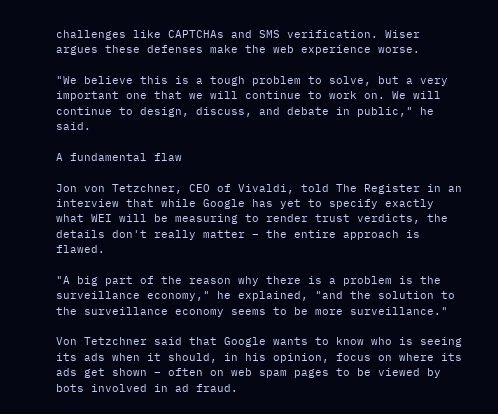challenges like CAPTCHAs and SMS verification. Wiser argues these defenses make the web experience worse.

"We believe this is a tough problem to solve, but a very important one that we will continue to work on. We will continue to design, discuss, and debate in public," he said.

A fundamental flaw

Jon von Tetzchner, CEO of Vivaldi, told The Register in an interview that while Google has yet to specify exactly what WEI will be measuring to render trust verdicts, the details don't really matter – the entire approach is flawed.

"A big part of the reason why there is a problem is the surveillance economy," he explained, "and the solution to the surveillance economy seems to be more surveillance."

Von Tetzchner said that Google wants to know who is seeing its ads when it should, in his opinion, focus on where its ads get shown – often on web spam pages to be viewed by bots involved in ad fraud.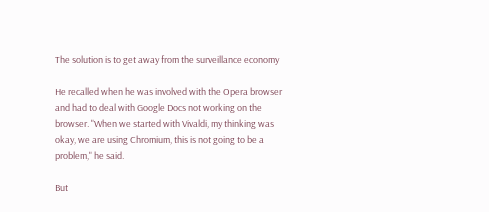The solution is to get away from the surveillance economy

He recalled when he was involved with the Opera browser and had to deal with Google Docs not working on the browser. "When we started with Vivaldi, my thinking was okay, we are using Chromium, this is not going to be a problem," he said.

But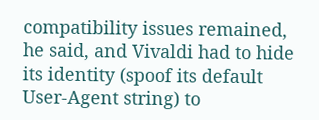compatibility issues remained, he said, and Vivaldi had to hide its identity (spoof its default User-Agent string) to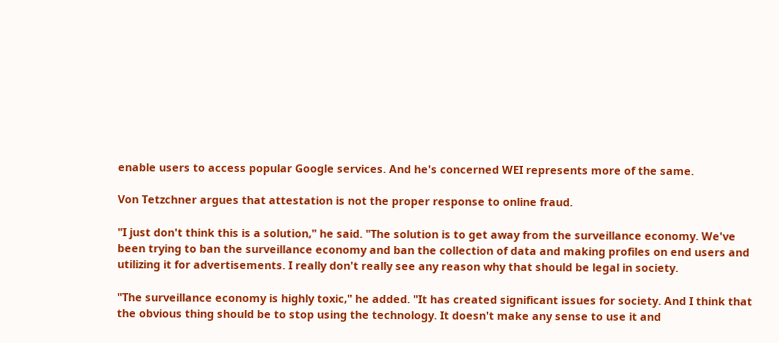enable users to access popular Google services. And he's concerned WEI represents more of the same.

Von Tetzchner argues that attestation is not the proper response to online fraud.

"I just don't think this is a solution," he said. "The solution is to get away from the surveillance economy. We've been trying to ban the surveillance economy and ban the collection of data and making profiles on end users and utilizing it for advertisements. I really don't really see any reason why that should be legal in society.

"The surveillance economy is highly toxic," he added. "It has created significant issues for society. And I think that the obvious thing should be to stop using the technology. It doesn't make any sense to use it and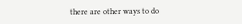there are other ways to do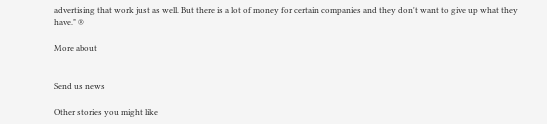advertising that work just as well. But there is a lot of money for certain companies and they don't want to give up what they have." ®

More about


Send us news

Other stories you might like